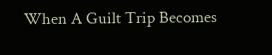When A Guilt Trip Becomes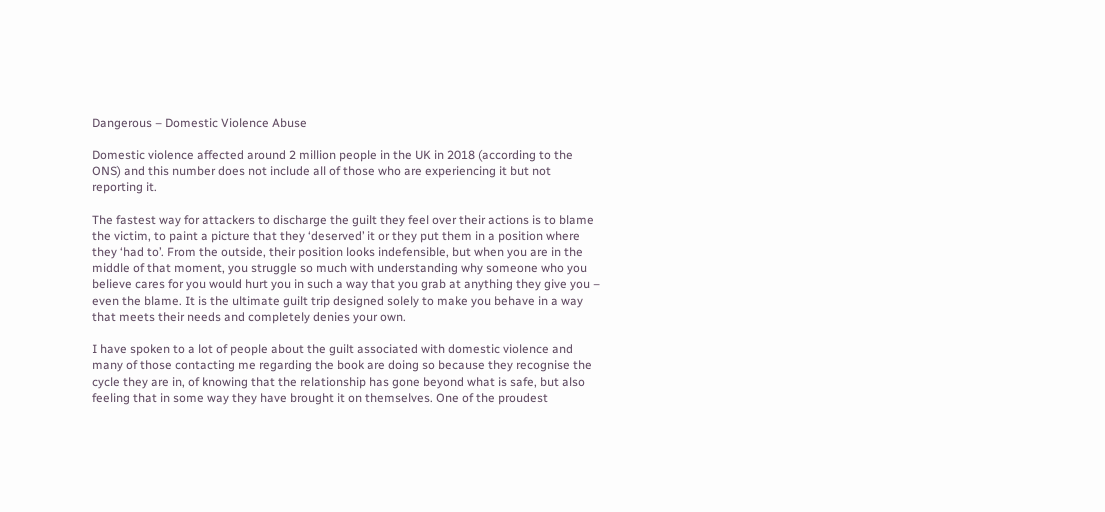Dangerous – Domestic Violence Abuse

Domestic violence affected around 2 million people in the UK in 2018 (according to the ONS) and this number does not include all of those who are experiencing it but not reporting it.

The fastest way for attackers to discharge the guilt they feel over their actions is to blame the victim, to paint a picture that they ‘deserved’ it or they put them in a position where they ‘had to’. From the outside, their position looks indefensible, but when you are in the middle of that moment, you struggle so much with understanding why someone who you believe cares for you would hurt you in such a way that you grab at anything they give you – even the blame. It is the ultimate guilt trip designed solely to make you behave in a way that meets their needs and completely denies your own.

I have spoken to a lot of people about the guilt associated with domestic violence and many of those contacting me regarding the book are doing so because they recognise the cycle they are in, of knowing that the relationship has gone beyond what is safe, but also feeling that in some way they have brought it on themselves. One of the proudest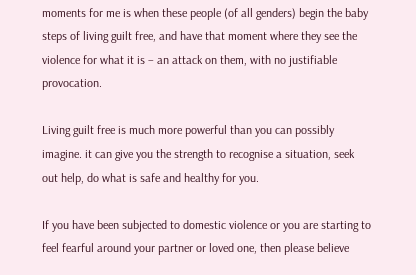moments for me is when these people (of all genders) begin the baby steps of living guilt free, and have that moment where they see the violence for what it is – an attack on them, with no justifiable provocation.

Living guilt free is much more powerful than you can possibly imagine. it can give you the strength to recognise a situation, seek out help, do what is safe and healthy for you.

If you have been subjected to domestic violence or you are starting to feel fearful around your partner or loved one, then please believe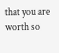that you are worth so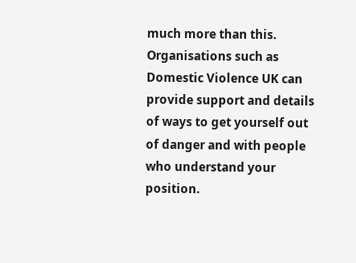much more than this. Organisations such as Domestic Violence UK can provide support and details of ways to get yourself out of danger and with people who understand your position.